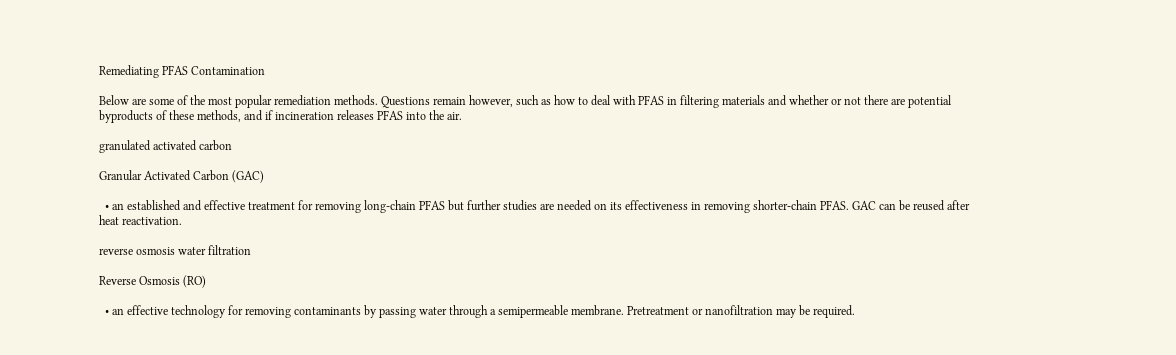Remediating PFAS Contamination

Below are some of the most popular remediation methods. Questions remain however, such as how to deal with PFAS in filtering materials and whether or not there are potential byproducts of these methods, and if incineration releases PFAS into the air.

granulated activated carbon

Granular Activated Carbon (GAC)

  • an established and effective treatment for removing long-chain PFAS but further studies are needed on its effectiveness in removing shorter-chain PFAS. GAC can be reused after heat reactivation.

reverse osmosis water filtration

Reverse Osmosis (RO)

  • an effective technology for removing contaminants by passing water through a semipermeable membrane. Pretreatment or nanofiltration may be required.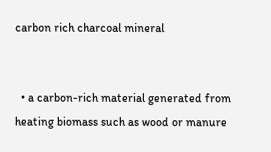carbon rich charcoal mineral


  • a carbon-rich material generated from heating biomass such as wood or manure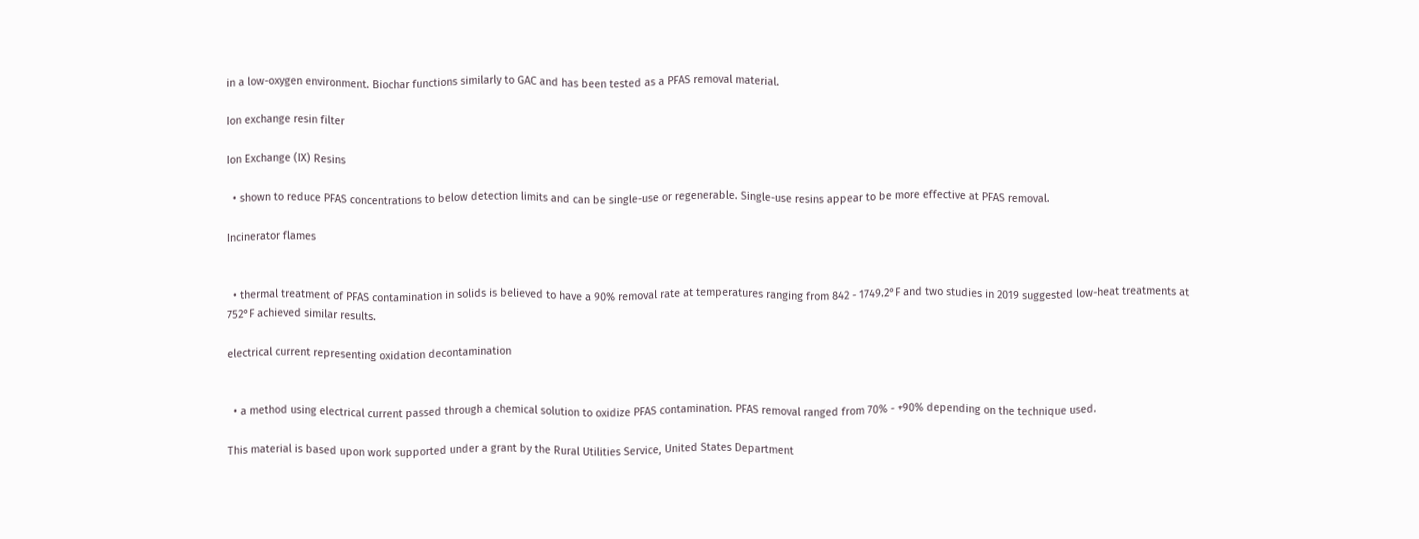in a low-oxygen environment. Biochar functions similarly to GAC and has been tested as a PFAS removal material.

Ion exchange resin filter

Ion Exchange (IX) Resins

  • shown to reduce PFAS concentrations to below detection limits and can be single-use or regenerable. Single-use resins appear to be more effective at PFAS removal.

Incinerator flames


  • thermal treatment of PFAS contamination in solids is believed to have a 90% removal rate at temperatures ranging from 842 - 1749.2°F and two studies in 2019 suggested low-heat treatments at 752°F achieved similar results.

electrical current representing oxidation decontamination


  • a method using electrical current passed through a chemical solution to oxidize PFAS contamination. PFAS removal ranged from 70% - +90% depending on the technique used.

This material is based upon work supported under a grant by the Rural Utilities Service, United States Department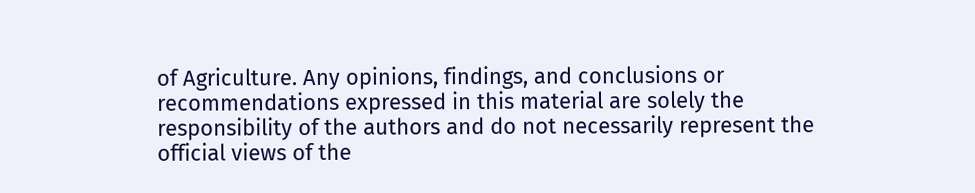of Agriculture. Any opinions, findings, and conclusions or recommendations expressed in this material are solely the responsibility of the authors and do not necessarily represent the official views of the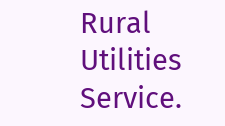Rural Utilities Service.